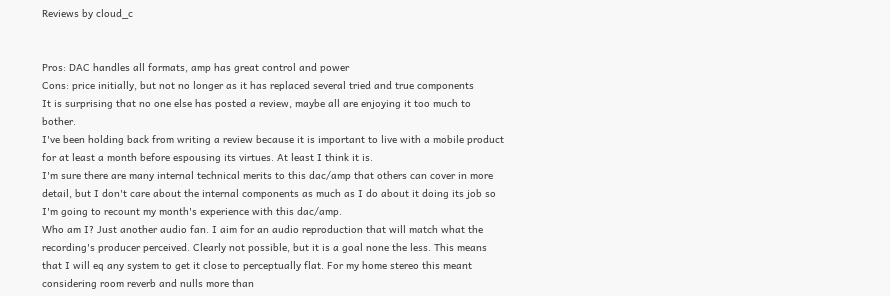Reviews by cloud_c


Pros: DAC handles all formats, amp has great control and power
Cons: price initially, but not no longer as it has replaced several tried and true components
It is surprising that no one else has posted a review, maybe all are enjoying it too much to bother.
I've been holding back from writing a review because it is important to live with a mobile product for at least a month before espousing its virtues. At least I think it is.
I'm sure there are many internal technical merits to this dac/amp that others can cover in more detail, but I don't care about the internal components as much as I do about it doing its job so I'm going to recount my month's experience with this dac/amp.
Who am I? Just another audio fan. I aim for an audio reproduction that will match what the recording's producer perceived. Clearly not possible, but it is a goal none the less. This means that I will eq any system to get it close to perceptually flat. For my home stereo this meant considering room reverb and nulls more than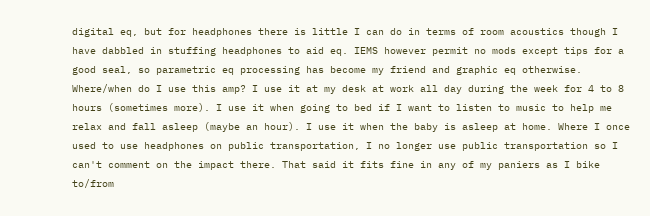digital eq, but for headphones there is little I can do in terms of room acoustics though I have dabbled in stuffing headphones to aid eq. IEMS however permit no mods except tips for a good seal, so parametric eq processing has become my friend and graphic eq otherwise.
Where/when do I use this amp? I use it at my desk at work all day during the week for 4 to 8 hours (sometimes more). I use it when going to bed if I want to listen to music to help me relax and fall asleep (maybe an hour). I use it when the baby is asleep at home. Where I once used to use headphones on public transportation, I no longer use public transportation so I can't comment on the impact there. That said it fits fine in any of my paniers as I bike to/from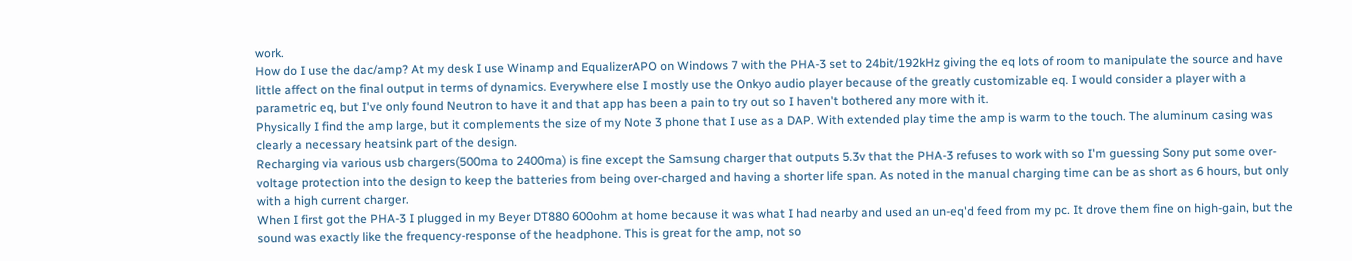work.
How do I use the dac/amp? At my desk I use Winamp and EqualizerAPO on Windows 7 with the PHA-3 set to 24bit/192kHz giving the eq lots of room to manipulate the source and have little affect on the final output in terms of dynamics. Everywhere else I mostly use the Onkyo audio player because of the greatly customizable eq. I would consider a player with a parametric eq, but I've only found Neutron to have it and that app has been a pain to try out so I haven't bothered any more with it.
Physically I find the amp large, but it complements the size of my Note 3 phone that I use as a DAP. With extended play time the amp is warm to the touch. The aluminum casing was clearly a necessary heatsink part of the design.
Recharging via various usb chargers(500ma to 2400ma) is fine except the Samsung charger that outputs 5.3v that the PHA-3 refuses to work with so I'm guessing Sony put some over-voltage protection into the design to keep the batteries from being over-charged and having a shorter life span. As noted in the manual charging time can be as short as 6 hours, but only with a high current charger.
When I first got the PHA-3 I plugged in my Beyer DT880 600ohm at home because it was what I had nearby and used an un-eq'd feed from my pc. It drove them fine on high-gain, but the sound was exactly like the frequency-response of the headphone. This is great for the amp, not so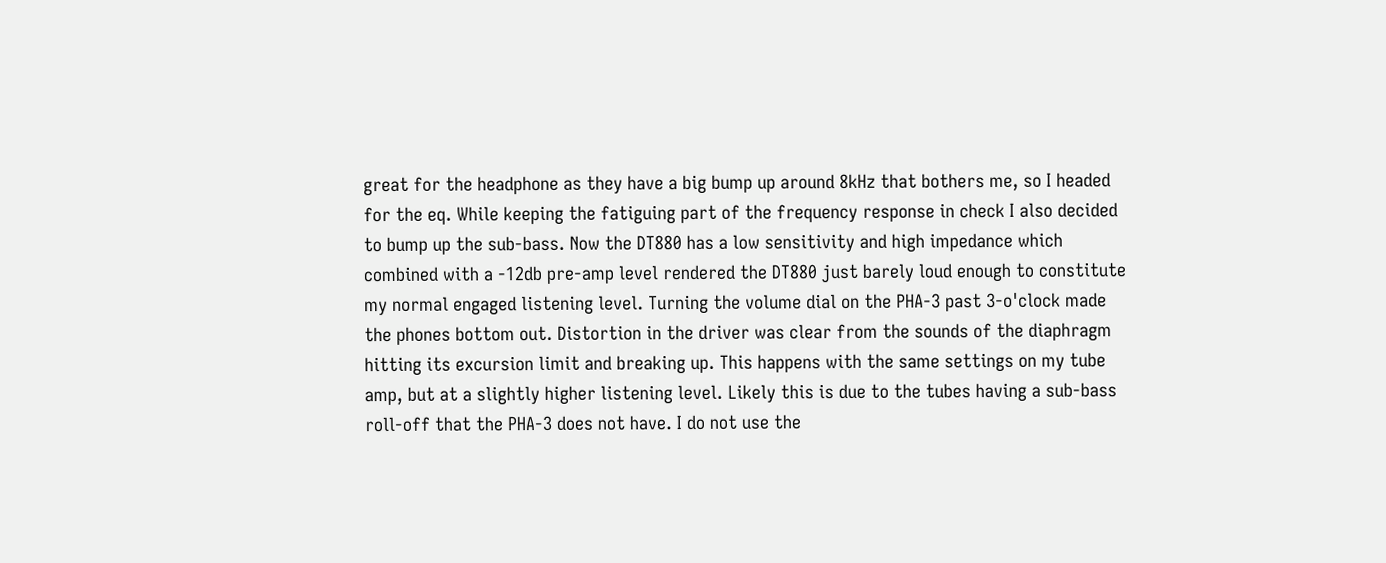great for the headphone as they have a big bump up around 8kHz that bothers me, so I headed for the eq. While keeping the fatiguing part of the frequency response in check I also decided to bump up the sub-bass. Now the DT880 has a low sensitivity and high impedance which combined with a -12db pre-amp level rendered the DT880 just barely loud enough to constitute my normal engaged listening level. Turning the volume dial on the PHA-3 past 3-o'clock made the phones bottom out. Distortion in the driver was clear from the sounds of the diaphragm hitting its excursion limit and breaking up. This happens with the same settings on my tube amp, but at a slightly higher listening level. Likely this is due to the tubes having a sub-bass roll-off that the PHA-3 does not have. I do not use the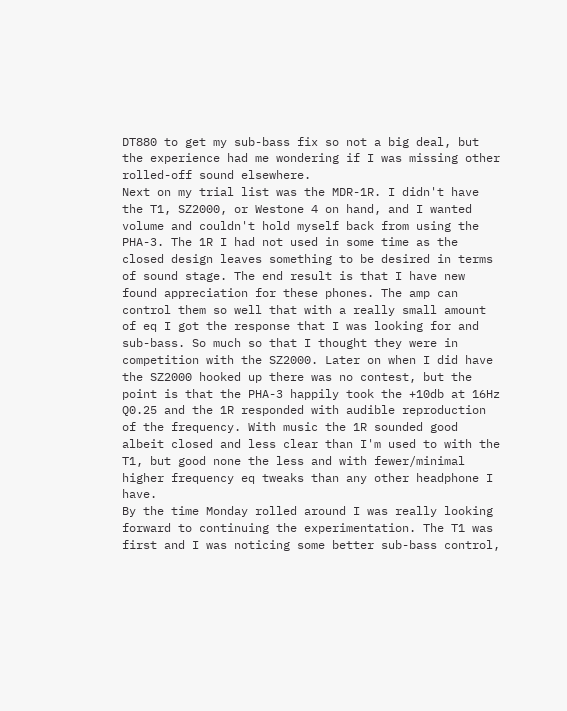DT880 to get my sub-bass fix so not a big deal, but the experience had me wondering if I was missing other rolled-off sound elsewhere.
Next on my trial list was the MDR-1R. I didn't have the T1, SZ2000, or Westone 4 on hand, and I wanted volume and couldn't hold myself back from using the PHA-3. The 1R I had not used in some time as the closed design leaves something to be desired in terms of sound stage. The end result is that I have new found appreciation for these phones. The amp can control them so well that with a really small amount of eq I got the response that I was looking for and sub-bass. So much so that I thought they were in competition with the SZ2000. Later on when I did have the SZ2000 hooked up there was no contest, but the point is that the PHA-3 happily took the +10db at 16Hz Q0.25 and the 1R responded with audible reproduction of the frequency. With music the 1R sounded good albeit closed and less clear than I'm used to with the T1, but good none the less and with fewer/minimal higher frequency eq tweaks than any other headphone I have.
By the time Monday rolled around I was really looking forward to continuing the experimentation. The T1 was first and I was noticing some better sub-bass control,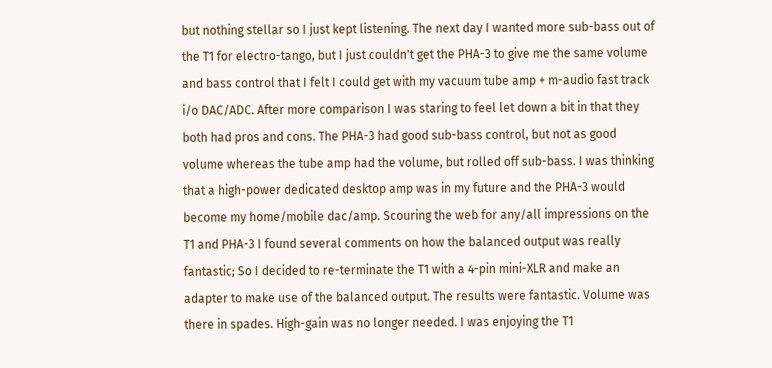but nothing stellar so I just kept listening. The next day I wanted more sub-bass out of the T1 for electro-tango, but I just couldn't get the PHA-3 to give me the same volume and bass control that I felt I could get with my vacuum tube amp + m-audio fast track i/o DAC/ADC. After more comparison I was staring to feel let down a bit in that they both had pros and cons. The PHA-3 had good sub-bass control, but not as good volume whereas the tube amp had the volume, but rolled off sub-bass. I was thinking that a high-power dedicated desktop amp was in my future and the PHA-3 would become my home/mobile dac/amp. Scouring the web for any/all impressions on the T1 and PHA-3 I found several comments on how the balanced output was really fantastic; So I decided to re-terminate the T1 with a 4-pin mini-XLR and make an adapter to make use of the balanced output. The results were fantastic. Volume was there in spades. High-gain was no longer needed. I was enjoying the T1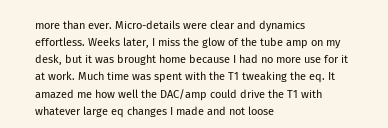more than ever. Micro-details were clear and dynamics effortless. Weeks later, I miss the glow of the tube amp on my desk, but it was brought home because I had no more use for it at work. Much time was spent with the T1 tweaking the eq. It amazed me how well the DAC/amp could drive the T1 with whatever large eq changes I made and not loose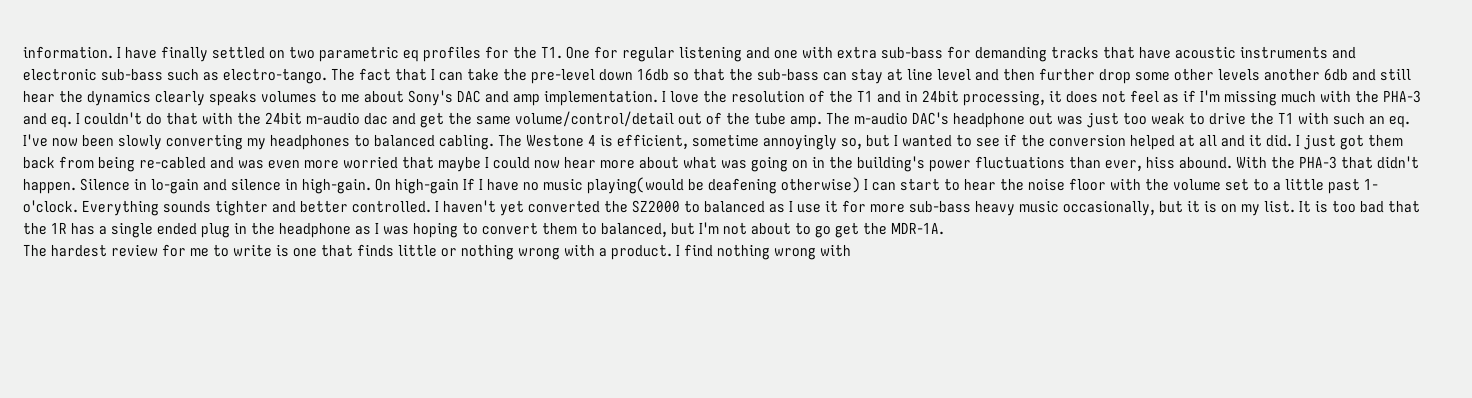information. I have finally settled on two parametric eq profiles for the T1. One for regular listening and one with extra sub-bass for demanding tracks that have acoustic instruments and electronic sub-bass such as electro-tango. The fact that I can take the pre-level down 16db so that the sub-bass can stay at line level and then further drop some other levels another 6db and still hear the dynamics clearly speaks volumes to me about Sony's DAC and amp implementation. I love the resolution of the T1 and in 24bit processing, it does not feel as if I'm missing much with the PHA-3 and eq. I couldn't do that with the 24bit m-audio dac and get the same volume/control/detail out of the tube amp. The m-audio DAC's headphone out was just too weak to drive the T1 with such an eq.
I've now been slowly converting my headphones to balanced cabling. The Westone 4 is efficient, sometime annoyingly so, but I wanted to see if the conversion helped at all and it did. I just got them back from being re-cabled and was even more worried that maybe I could now hear more about what was going on in the building's power fluctuations than ever, hiss abound. With the PHA-3 that didn't happen. Silence in lo-gain and silence in high-gain. On high-gain If I have no music playing(would be deafening otherwise) I can start to hear the noise floor with the volume set to a little past 1-o'clock. Everything sounds tighter and better controlled. I haven't yet converted the SZ2000 to balanced as I use it for more sub-bass heavy music occasionally, but it is on my list. It is too bad that the 1R has a single ended plug in the headphone as I was hoping to convert them to balanced, but I'm not about to go get the MDR-1A.
The hardest review for me to write is one that finds little or nothing wrong with a product. I find nothing wrong with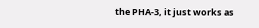the PHA-3, it just works as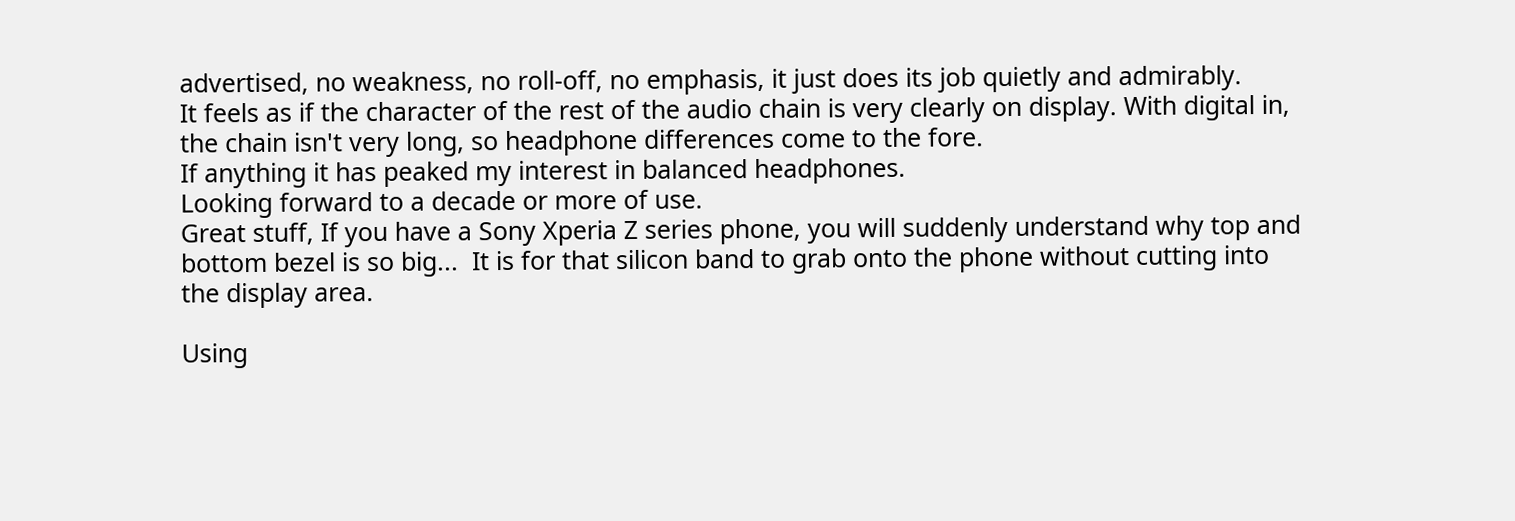advertised, no weakness, no roll-off, no emphasis, it just does its job quietly and admirably.
It feels as if the character of the rest of the audio chain is very clearly on display. With digital in, the chain isn't very long, so headphone differences come to the fore.
If anything it has peaked my interest in balanced headphones.
Looking forward to a decade or more of use.
Great stuff, If you have a Sony Xperia Z series phone, you will suddenly understand why top and bottom bezel is so big...  It is for that silicon band to grab onto the phone without cutting into the display area.

Using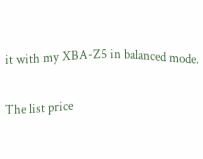it with my XBA-Z5 in balanced mode.

The list price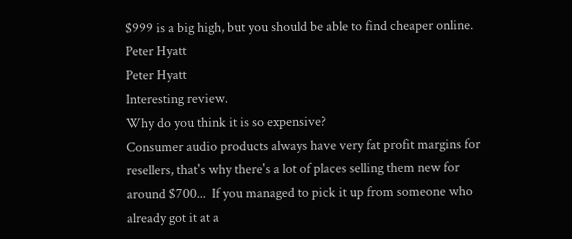$999 is a big high, but you should be able to find cheaper online.
Peter Hyatt
Peter Hyatt
Interesting review.
Why do you think it is so expensive?
Consumer audio products always have very fat profit margins for resellers, that's why there's a lot of places selling them new for around $700...  If you managed to pick it up from someone who already got it at a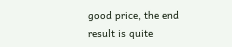good price, the end result is quite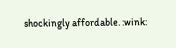shockingly affordable. :wink: